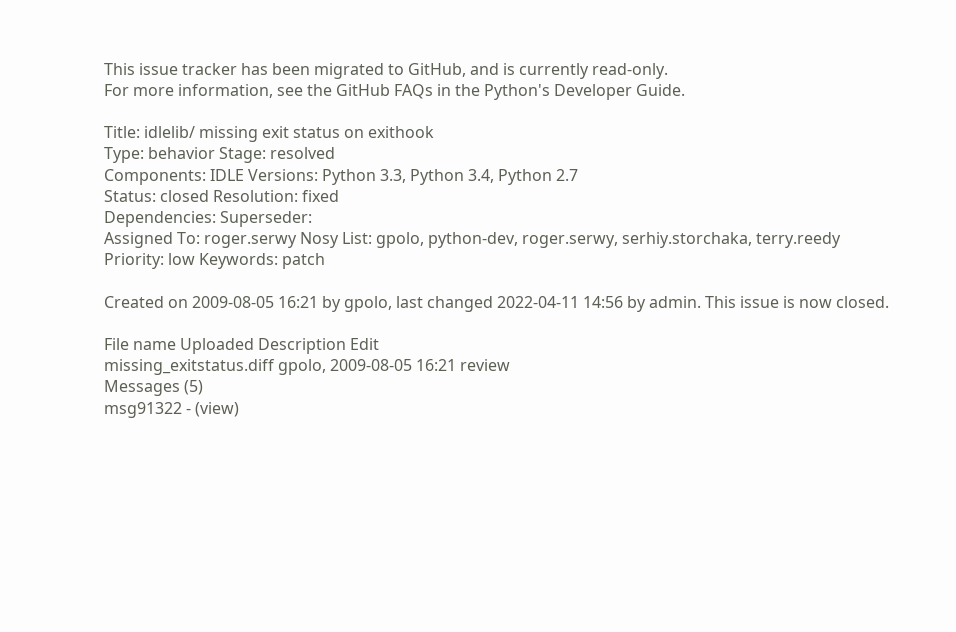This issue tracker has been migrated to GitHub, and is currently read-only.
For more information, see the GitHub FAQs in the Python's Developer Guide.

Title: idlelib/ missing exit status on exithook
Type: behavior Stage: resolved
Components: IDLE Versions: Python 3.3, Python 3.4, Python 2.7
Status: closed Resolution: fixed
Dependencies: Superseder:
Assigned To: roger.serwy Nosy List: gpolo, python-dev, roger.serwy, serhiy.storchaka, terry.reedy
Priority: low Keywords: patch

Created on 2009-08-05 16:21 by gpolo, last changed 2022-04-11 14:56 by admin. This issue is now closed.

File name Uploaded Description Edit
missing_exitstatus.diff gpolo, 2009-08-05 16:21 review
Messages (5)
msg91322 - (view)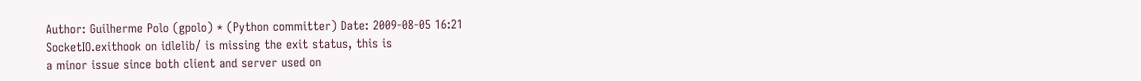Author: Guilherme Polo (gpolo) * (Python committer) Date: 2009-08-05 16:21
SocketIO.exithook on idlelib/ is missing the exit status, this is
a minor issue since both client and server used on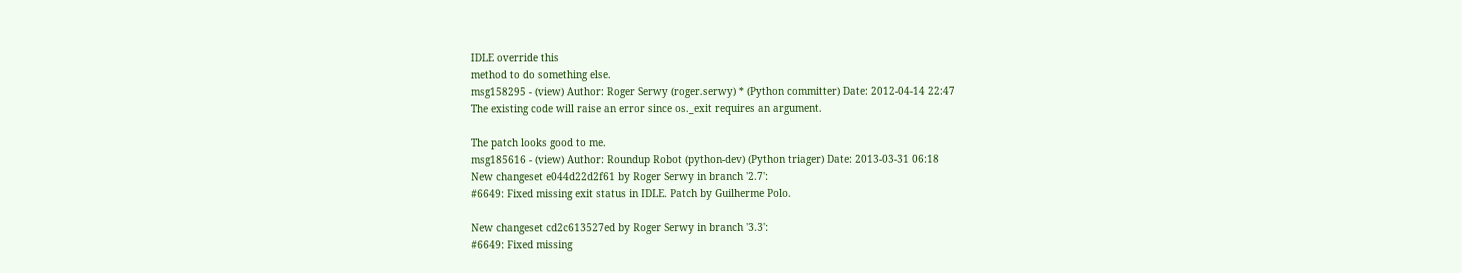IDLE override this
method to do something else.
msg158295 - (view) Author: Roger Serwy (roger.serwy) * (Python committer) Date: 2012-04-14 22:47
The existing code will raise an error since os._exit requires an argument.

The patch looks good to me.
msg185616 - (view) Author: Roundup Robot (python-dev) (Python triager) Date: 2013-03-31 06:18
New changeset e044d22d2f61 by Roger Serwy in branch '2.7':
#6649: Fixed missing exit status in IDLE. Patch by Guilherme Polo.

New changeset cd2c613527ed by Roger Serwy in branch '3.3':
#6649: Fixed missing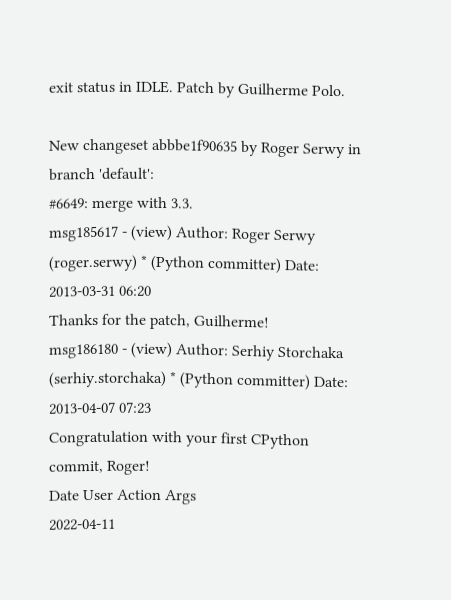exit status in IDLE. Patch by Guilherme Polo.

New changeset abbbe1f90635 by Roger Serwy in branch 'default':
#6649: merge with 3.3.
msg185617 - (view) Author: Roger Serwy (roger.serwy) * (Python committer) Date: 2013-03-31 06:20
Thanks for the patch, Guilherme!
msg186180 - (view) Author: Serhiy Storchaka (serhiy.storchaka) * (Python committer) Date: 2013-04-07 07:23
Congratulation with your first CPython commit, Roger!
Date User Action Args
2022-04-11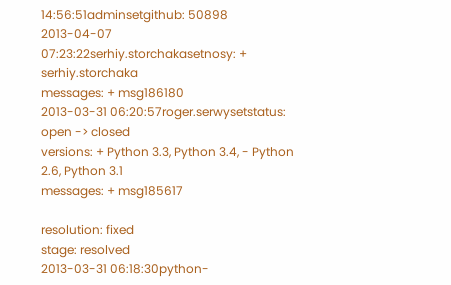14:56:51adminsetgithub: 50898
2013-04-07 07:23:22serhiy.storchakasetnosy: + serhiy.storchaka
messages: + msg186180
2013-03-31 06:20:57roger.serwysetstatus: open -> closed
versions: + Python 3.3, Python 3.4, - Python 2.6, Python 3.1
messages: + msg185617

resolution: fixed
stage: resolved
2013-03-31 06:18:30python-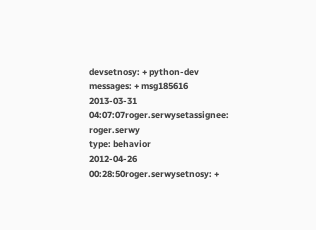devsetnosy: + python-dev
messages: + msg185616
2013-03-31 04:07:07roger.serwysetassignee: roger.serwy
type: behavior
2012-04-26 00:28:50roger.serwysetnosy: +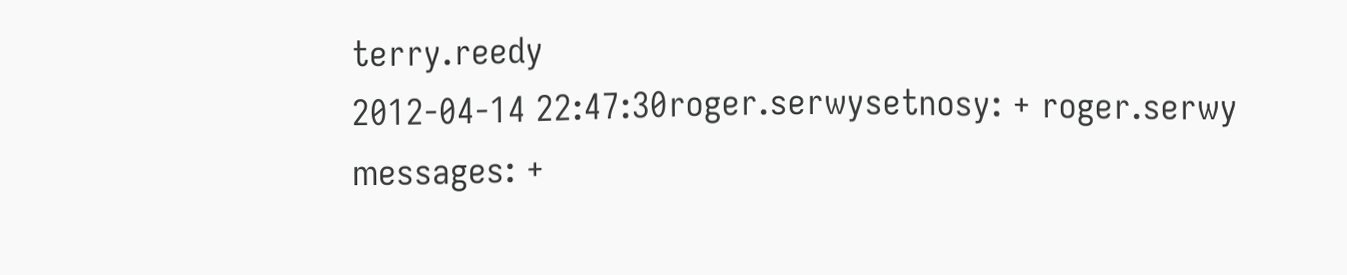terry.reedy
2012-04-14 22:47:30roger.serwysetnosy: + roger.serwy
messages: +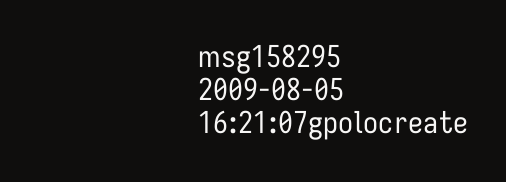msg158295
2009-08-05 16:21:07gpolocreate